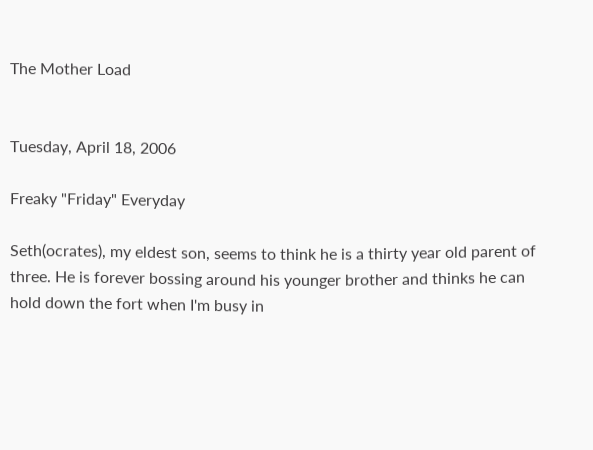The Mother Load


Tuesday, April 18, 2006

Freaky "Friday" Everyday

Seth(ocrates), my eldest son, seems to think he is a thirty year old parent of three. He is forever bossing around his younger brother and thinks he can hold down the fort when I'm busy in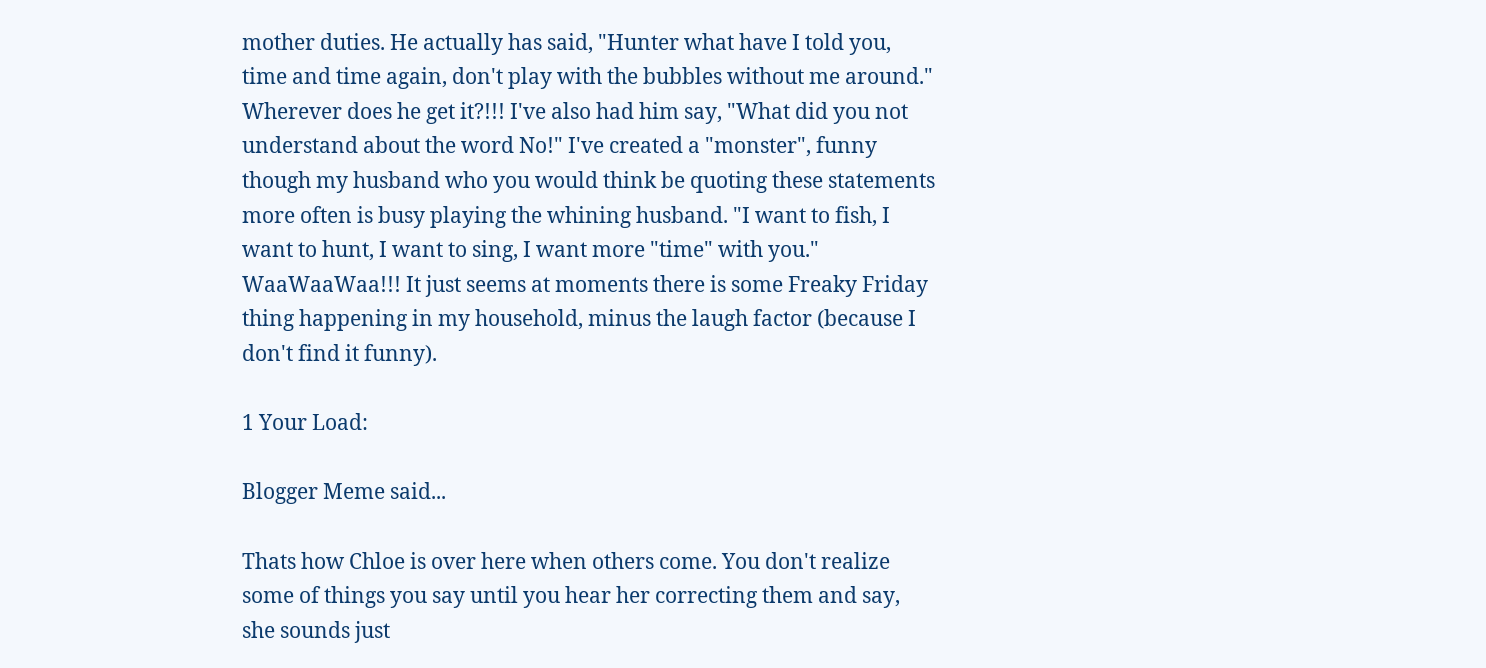mother duties. He actually has said, "Hunter what have I told you, time and time again, don't play with the bubbles without me around." Wherever does he get it?!!! I've also had him say, "What did you not understand about the word No!" I've created a "monster", funny though my husband who you would think be quoting these statements more often is busy playing the whining husband. "I want to fish, I want to hunt, I want to sing, I want more "time" with you." WaaWaaWaa!!! It just seems at moments there is some Freaky Friday thing happening in my household, minus the laugh factor (because I don't find it funny).

1 Your Load:

Blogger Meme said...

Thats how Chloe is over here when others come. You don't realize some of things you say until you hear her correcting them and say, she sounds just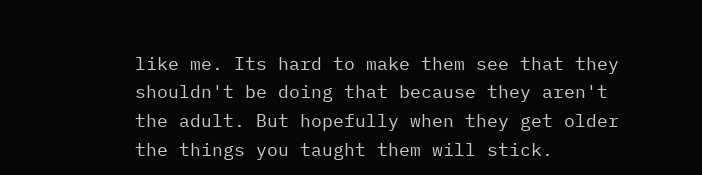like me. Its hard to make them see that they shouldn't be doing that because they aren't the adult. But hopefully when they get older the things you taught them will stick.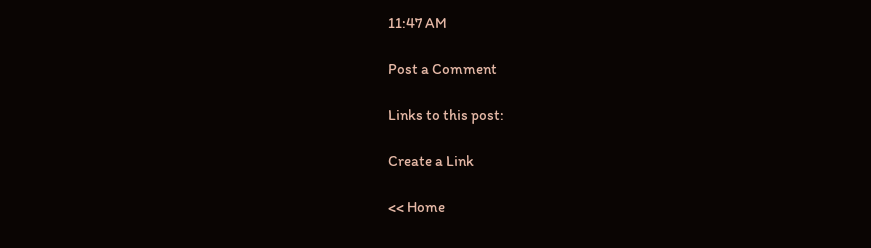11:47 AM

Post a Comment

Links to this post:

Create a Link

<< Home